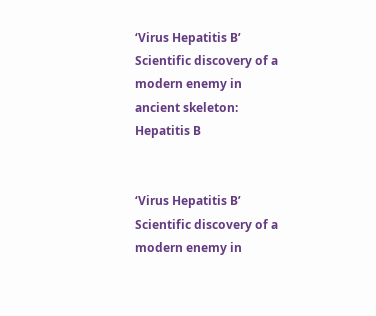‘Virus Hepatitis B’ Scientific discovery of a modern enemy in ancient skeleton: Hepatitis B


‘Virus Hepatitis B’ Scientific discovery of a modern enemy in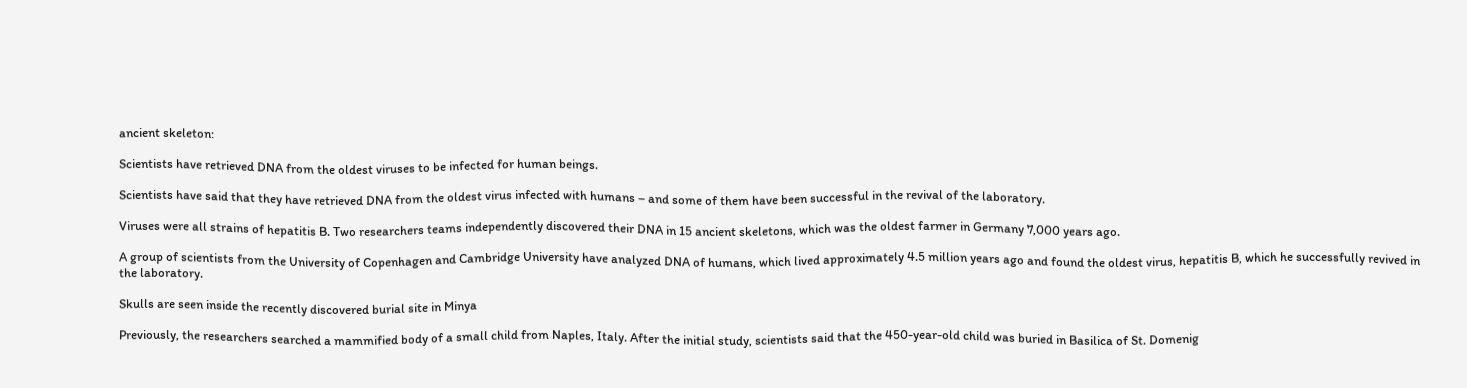ancient skeleton:

Scientists have retrieved DNA from the oldest viruses to be infected for human beings.

Scientists have said that they have retrieved DNA from the oldest virus infected with humans – and some of them have been successful in the revival of the laboratory.

Viruses were all strains of hepatitis B. Two researchers teams independently discovered their DNA in 15 ancient skeletons, which was the oldest farmer in Germany 7,000 years ago.

A group of scientists from the University of Copenhagen and Cambridge University have analyzed DNA of humans, which lived approximately 4.5 million years ago and found the oldest virus, hepatitis B, which he successfully revived in the laboratory.

Skulls are seen inside the recently discovered burial site in Minya

Previously, the researchers searched a mammified body of a small child from Naples, Italy. After the initial study, scientists said that the 450-year-old child was buried in Basilica of St. Domenig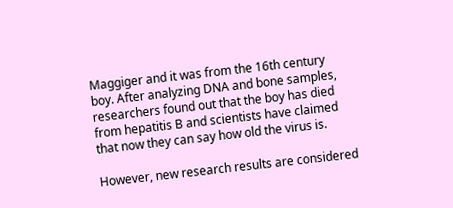Maggiger and it was from the 16th century boy. After analyzing DNA and bone samples, researchers found out that the boy has died from hepatitis B and scientists have claimed that now they can say how old the virus is.

However, new research results are considered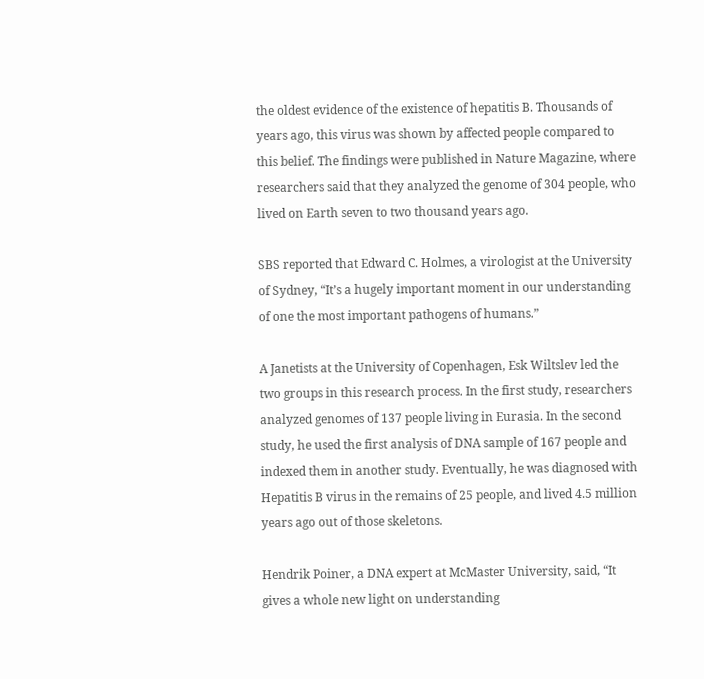the oldest evidence of the existence of hepatitis B. Thousands of years ago, this virus was shown by affected people compared to this belief. The findings were published in Nature Magazine, where researchers said that they analyzed the genome of 304 people, who lived on Earth seven to two thousand years ago.

SBS reported that Edward C. Holmes, a virologist at the University of Sydney, “It’s a hugely important moment in our understanding of one the most important pathogens of humans.”

A Janetists at the University of Copenhagen, Esk Wiltslev led the two groups in this research process. In the first study, researchers analyzed genomes of 137 people living in Eurasia. In the second study, he used the first analysis of DNA sample of 167 people and indexed them in another study. Eventually, he was diagnosed with Hepatitis B virus in the remains of 25 people, and lived 4.5 million years ago out of those skeletons.

Hendrik Poiner, a DNA expert at McMaster University, said, “It gives a whole new light on understanding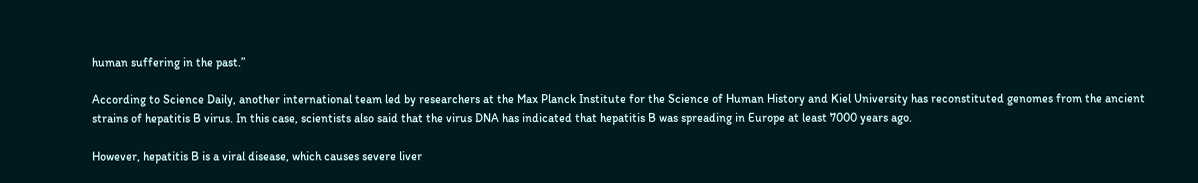human suffering in the past.”

According to Science Daily, another international team led by researchers at the Max Planck Institute for the Science of Human History and Kiel University has reconstituted genomes from the ancient strains of hepatitis B virus. In this case, scientists also said that the virus DNA has indicated that hepatitis B was spreading in Europe at least 7000 years ago.

However, hepatitis B is a viral disease, which causes severe liver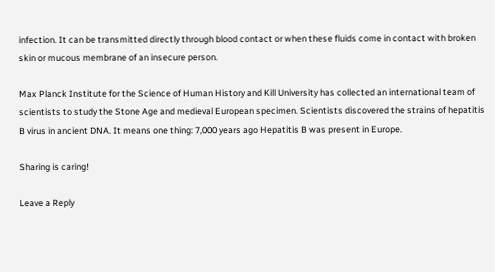infection. It can be transmitted directly through blood contact or when these fluids come in contact with broken skin or mucous membrane of an insecure person.

Max Planck Institute for the Science of Human History and Kill University has collected an international team of scientists to study the Stone Age and medieval European specimen. Scientists discovered the strains of hepatitis B virus in ancient DNA. It means one thing: 7,000 years ago Hepatitis B was present in Europe.

Sharing is caring!

Leave a Reply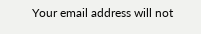Your email address will not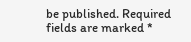be published. Required fields are marked *